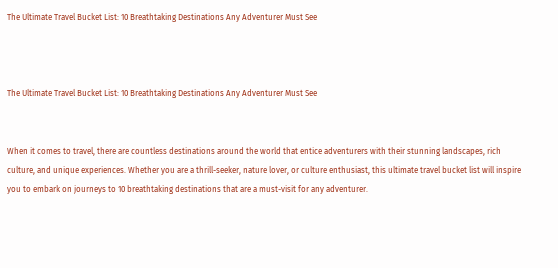The Ultimate Travel Bucket List: 10 Breathtaking Destinations Any Adventurer Must See



The Ultimate Travel Bucket List: 10 Breathtaking Destinations Any Adventurer Must See


When it comes to travel, there are countless destinations around the world that entice adventurers with their stunning landscapes, rich culture, and unique experiences. Whether you are a thrill-seeker, nature lover, or culture enthusiast, this ultimate travel bucket list will inspire you to embark on journeys to 10 breathtaking destinations that are a must-visit for any adventurer.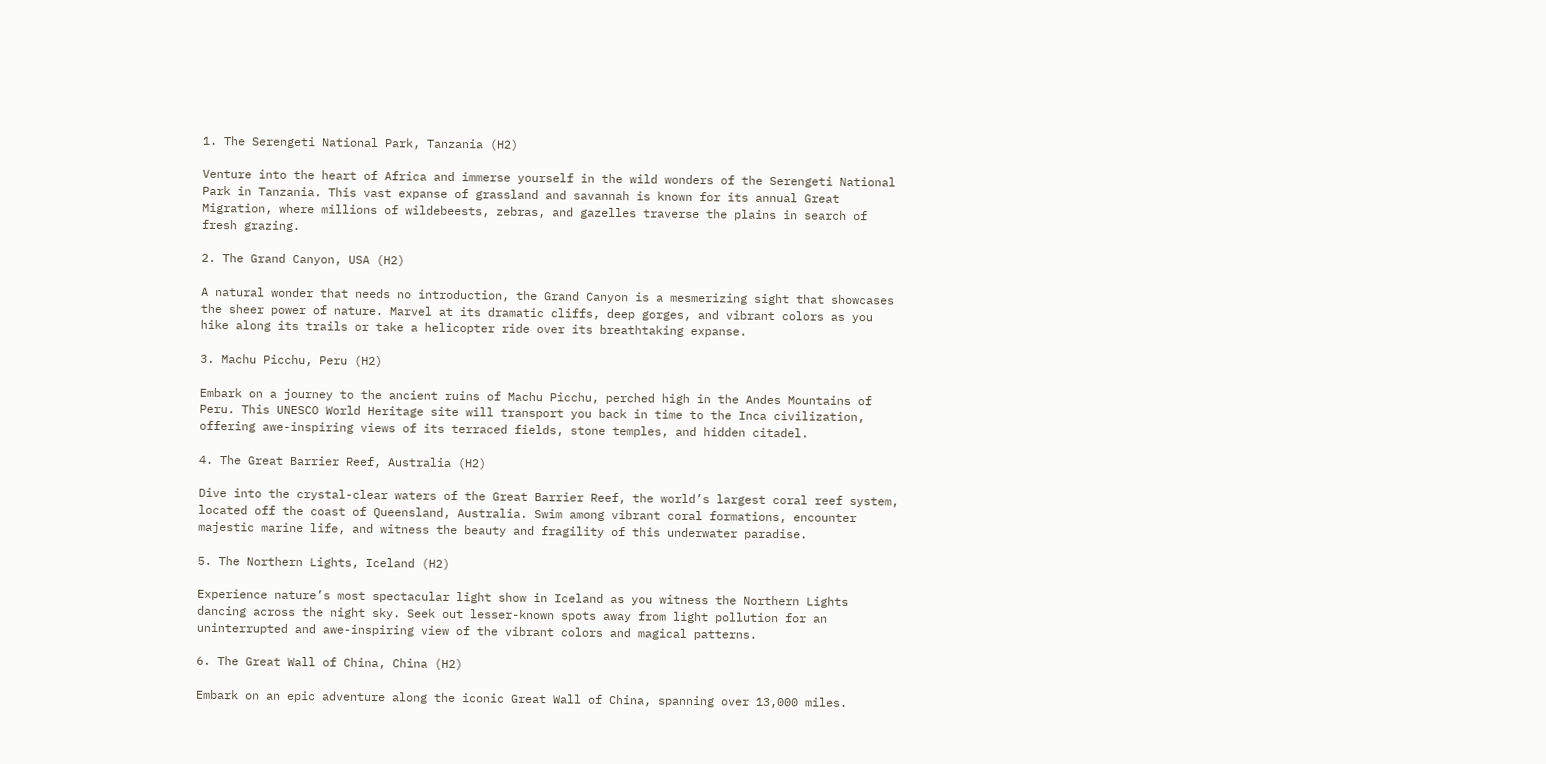1. The Serengeti National Park, Tanzania (H2)

Venture into the heart of Africa and immerse yourself in the wild wonders of the Serengeti National Park in Tanzania. This vast expanse of grassland and savannah is known for its annual Great Migration, where millions of wildebeests, zebras, and gazelles traverse the plains in search of fresh grazing.

2. The Grand Canyon, USA (H2)

A natural wonder that needs no introduction, the Grand Canyon is a mesmerizing sight that showcases the sheer power of nature. Marvel at its dramatic cliffs, deep gorges, and vibrant colors as you hike along its trails or take a helicopter ride over its breathtaking expanse.

3. Machu Picchu, Peru (H2)

Embark on a journey to the ancient ruins of Machu Picchu, perched high in the Andes Mountains of Peru. This UNESCO World Heritage site will transport you back in time to the Inca civilization, offering awe-inspiring views of its terraced fields, stone temples, and hidden citadel.

4. The Great Barrier Reef, Australia (H2)

Dive into the crystal-clear waters of the Great Barrier Reef, the world’s largest coral reef system, located off the coast of Queensland, Australia. Swim among vibrant coral formations, encounter majestic marine life, and witness the beauty and fragility of this underwater paradise.

5. The Northern Lights, Iceland (H2)

Experience nature’s most spectacular light show in Iceland as you witness the Northern Lights dancing across the night sky. Seek out lesser-known spots away from light pollution for an uninterrupted and awe-inspiring view of the vibrant colors and magical patterns.

6. The Great Wall of China, China (H2)

Embark on an epic adventure along the iconic Great Wall of China, spanning over 13,000 miles.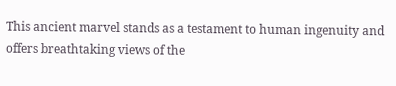This ancient marvel stands as a testament to human ingenuity and offers breathtaking views of the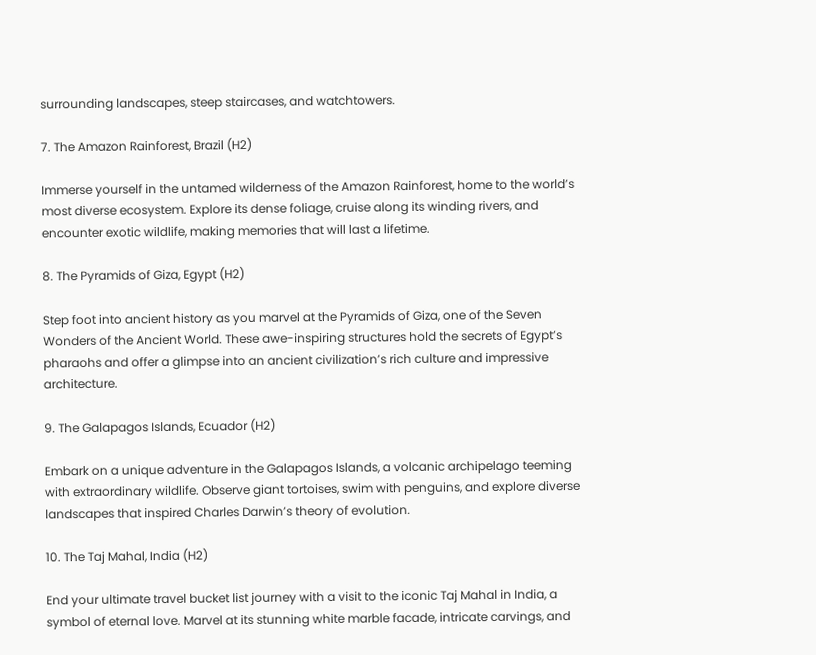surrounding landscapes, steep staircases, and watchtowers.

7. The Amazon Rainforest, Brazil (H2)

Immerse yourself in the untamed wilderness of the Amazon Rainforest, home to the world’s most diverse ecosystem. Explore its dense foliage, cruise along its winding rivers, and encounter exotic wildlife, making memories that will last a lifetime.

8. The Pyramids of Giza, Egypt (H2)

Step foot into ancient history as you marvel at the Pyramids of Giza, one of the Seven Wonders of the Ancient World. These awe-inspiring structures hold the secrets of Egypt’s pharaohs and offer a glimpse into an ancient civilization’s rich culture and impressive architecture.

9. The Galapagos Islands, Ecuador (H2)

Embark on a unique adventure in the Galapagos Islands, a volcanic archipelago teeming with extraordinary wildlife. Observe giant tortoises, swim with penguins, and explore diverse landscapes that inspired Charles Darwin’s theory of evolution.

10. The Taj Mahal, India (H2)

End your ultimate travel bucket list journey with a visit to the iconic Taj Mahal in India, a symbol of eternal love. Marvel at its stunning white marble facade, intricate carvings, and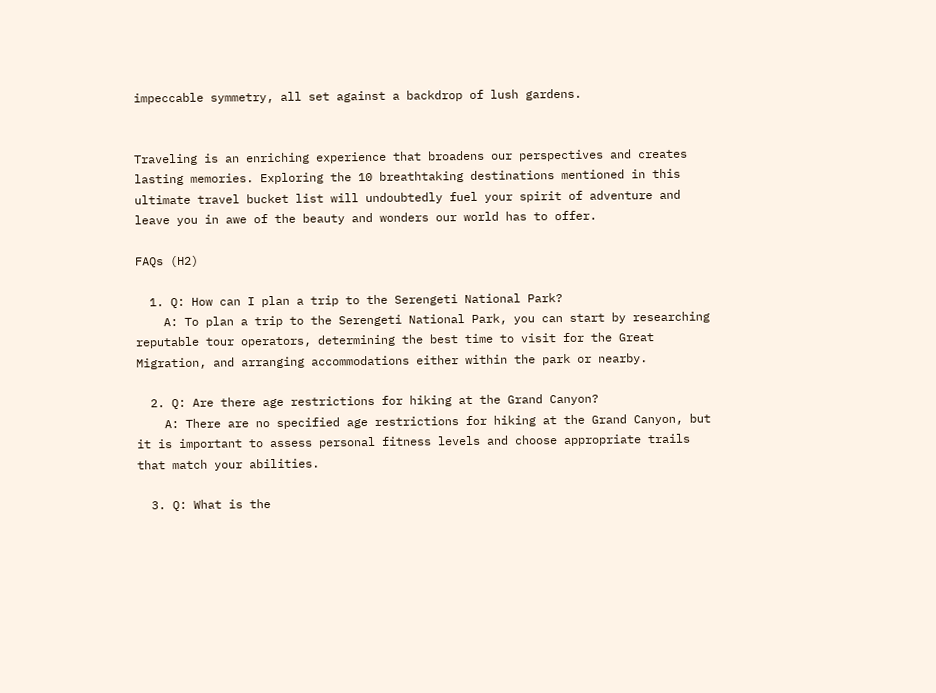impeccable symmetry, all set against a backdrop of lush gardens.


Traveling is an enriching experience that broadens our perspectives and creates lasting memories. Exploring the 10 breathtaking destinations mentioned in this ultimate travel bucket list will undoubtedly fuel your spirit of adventure and leave you in awe of the beauty and wonders our world has to offer.

FAQs (H2)

  1. Q: How can I plan a trip to the Serengeti National Park?
    A: To plan a trip to the Serengeti National Park, you can start by researching reputable tour operators, determining the best time to visit for the Great Migration, and arranging accommodations either within the park or nearby.

  2. Q: Are there age restrictions for hiking at the Grand Canyon?
    A: There are no specified age restrictions for hiking at the Grand Canyon, but it is important to assess personal fitness levels and choose appropriate trails that match your abilities.

  3. Q: What is the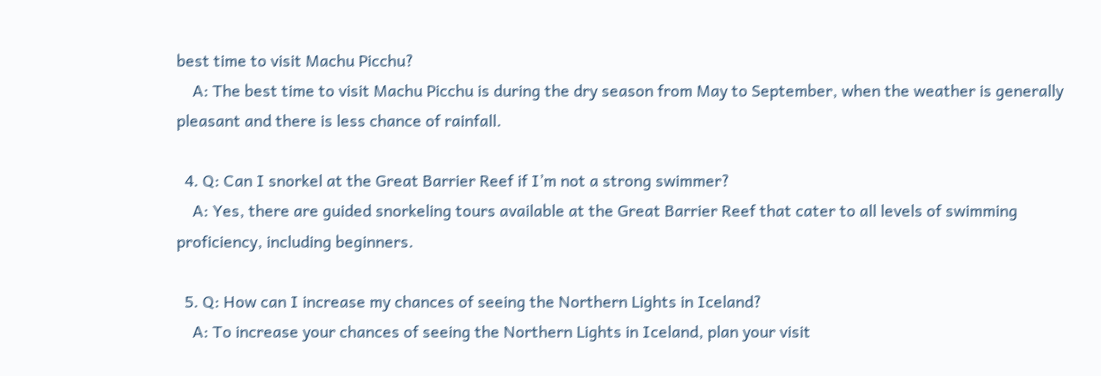best time to visit Machu Picchu?
    A: The best time to visit Machu Picchu is during the dry season from May to September, when the weather is generally pleasant and there is less chance of rainfall.

  4. Q: Can I snorkel at the Great Barrier Reef if I’m not a strong swimmer?
    A: Yes, there are guided snorkeling tours available at the Great Barrier Reef that cater to all levels of swimming proficiency, including beginners.

  5. Q: How can I increase my chances of seeing the Northern Lights in Iceland?
    A: To increase your chances of seeing the Northern Lights in Iceland, plan your visit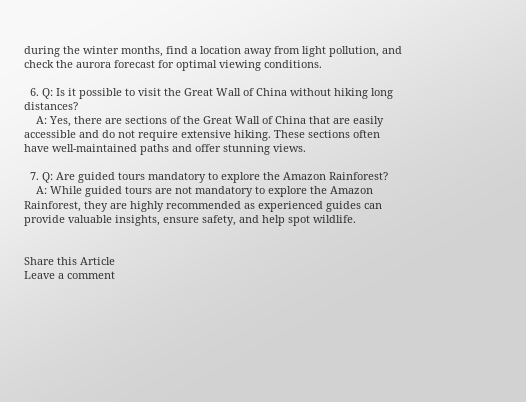during the winter months, find a location away from light pollution, and check the aurora forecast for optimal viewing conditions.

  6. Q: Is it possible to visit the Great Wall of China without hiking long distances?
    A: Yes, there are sections of the Great Wall of China that are easily accessible and do not require extensive hiking. These sections often have well-maintained paths and offer stunning views.

  7. Q: Are guided tours mandatory to explore the Amazon Rainforest?
    A: While guided tours are not mandatory to explore the Amazon Rainforest, they are highly recommended as experienced guides can provide valuable insights, ensure safety, and help spot wildlife.


Share this Article
Leave a comment